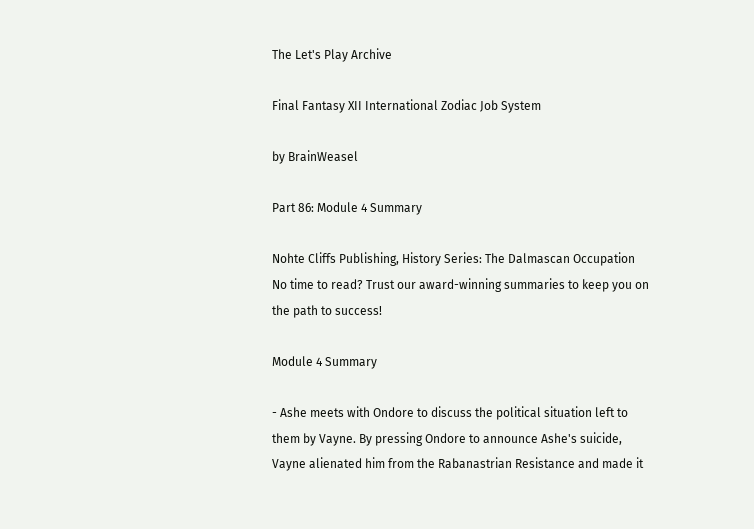The Let's Play Archive

Final Fantasy XII International Zodiac Job System

by BrainWeasel

Part 86: Module 4 Summary

Nohte Cliffs Publishing, History Series: The Dalmascan Occupation
No time to read? Trust our award-winning summaries to keep you on the path to success!

Module 4 Summary

- Ashe meets with Ondore to discuss the political situation left to them by Vayne. By pressing Ondore to announce Ashe's suicide, Vayne alienated him from the Rabanastrian Resistance and made it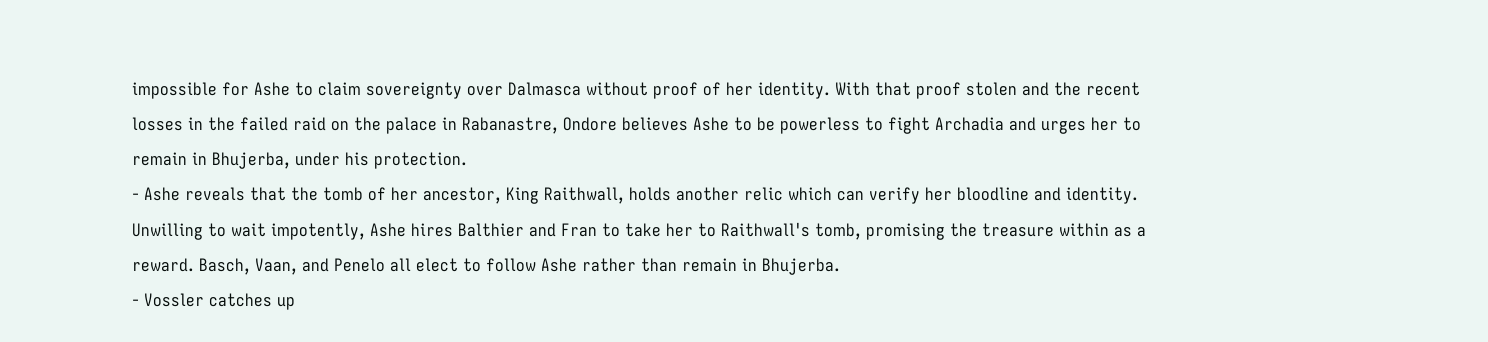impossible for Ashe to claim sovereignty over Dalmasca without proof of her identity. With that proof stolen and the recent losses in the failed raid on the palace in Rabanastre, Ondore believes Ashe to be powerless to fight Archadia and urges her to remain in Bhujerba, under his protection.
- Ashe reveals that the tomb of her ancestor, King Raithwall, holds another relic which can verify her bloodline and identity. Unwilling to wait impotently, Ashe hires Balthier and Fran to take her to Raithwall's tomb, promising the treasure within as a reward. Basch, Vaan, and Penelo all elect to follow Ashe rather than remain in Bhujerba.
- Vossler catches up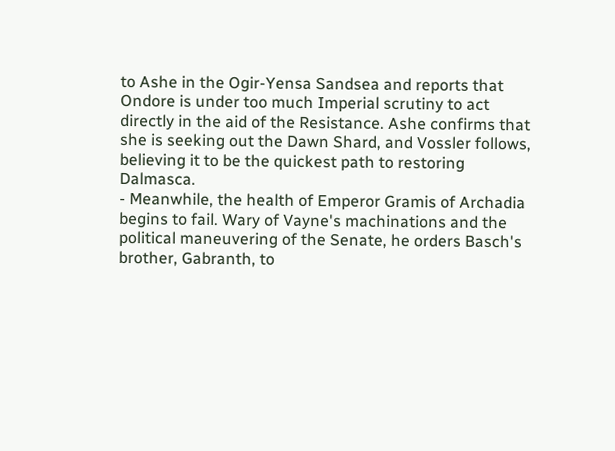to Ashe in the Ogir-Yensa Sandsea and reports that Ondore is under too much Imperial scrutiny to act directly in the aid of the Resistance. Ashe confirms that she is seeking out the Dawn Shard, and Vossler follows, believing it to be the quickest path to restoring Dalmasca.
- Meanwhile, the health of Emperor Gramis of Archadia begins to fail. Wary of Vayne's machinations and the political maneuvering of the Senate, he orders Basch's brother, Gabranth, to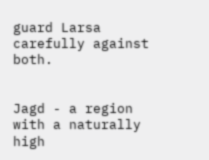guard Larsa carefully against both.


Jagd - a region with a naturally high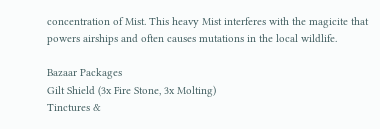concentration of Mist. This heavy Mist interferes with the magicite that powers airships and often causes mutations in the local wildlife.

Bazaar Packages
Gilt Shield (3x Fire Stone, 3x Molting)
Tinctures &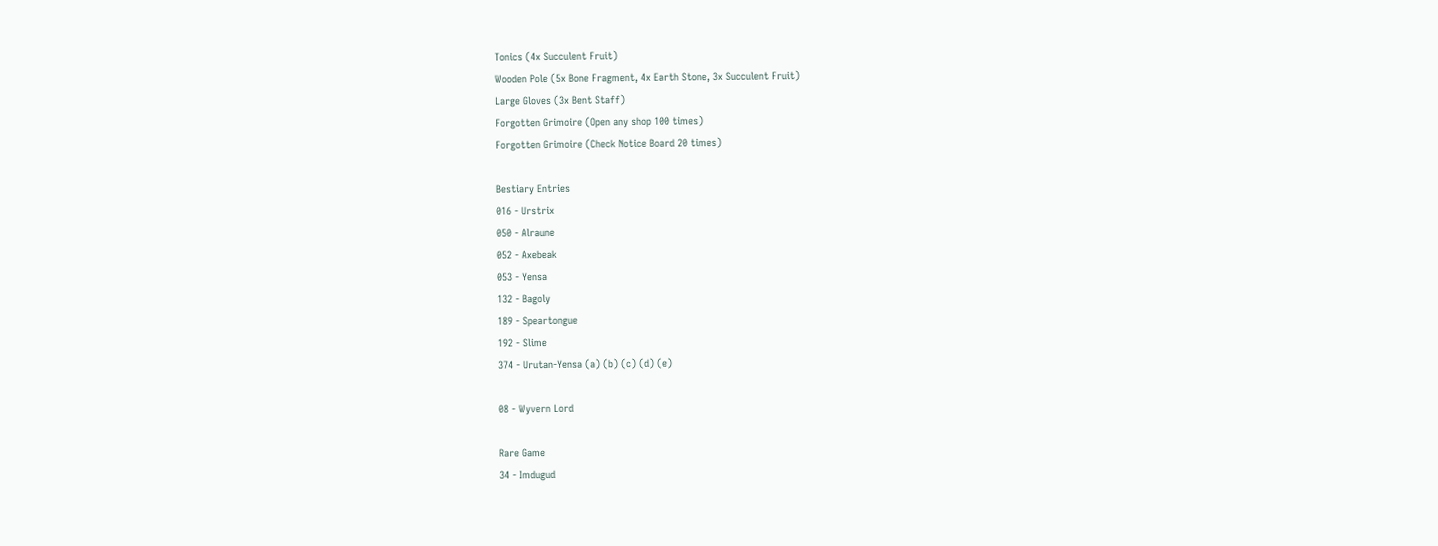Tonics (4x Succulent Fruit)
Wooden Pole (5x Bone Fragment, 4x Earth Stone, 3x Succulent Fruit)
Large Gloves (3x Bent Staff)
Forgotten Grimoire (Open any shop 100 times)
Forgotten Grimoire (Check Notice Board 20 times)

Bestiary Entries
016 - Urstrix
050 - Alraune
052 - Axebeak
053 - Yensa
132 - Bagoly
189 - Speartongue
192 - Slime
374 - Urutan-Yensa (a) (b) (c) (d) (e)

08 - Wyvern Lord

Rare Game
34 - Imdugud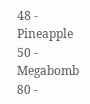48 - Pineapple
50 - Megabomb
80 -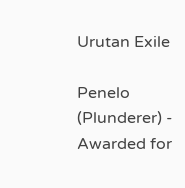Urutan Exile

Penelo (Plunderer) - Awarded for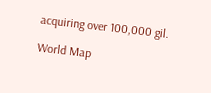acquiring over 100,000 gil.

World Map